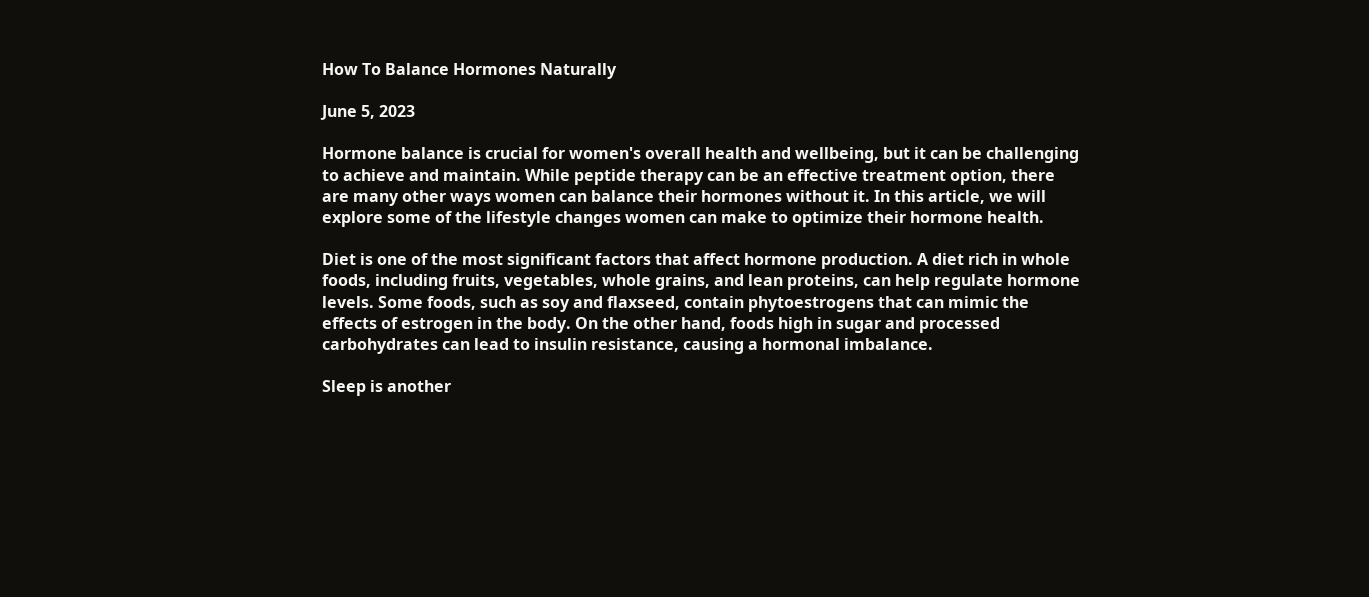How To Balance Hormones Naturally

June 5, 2023

Hormone balance is crucial for women's overall health and wellbeing, but it can be challenging to achieve and maintain. While peptide therapy can be an effective treatment option, there are many other ways women can balance their hormones without it. In this article, we will explore some of the lifestyle changes women can make to optimize their hormone health.

Diet is one of the most significant factors that affect hormone production. A diet rich in whole foods, including fruits, vegetables, whole grains, and lean proteins, can help regulate hormone levels. Some foods, such as soy and flaxseed, contain phytoestrogens that can mimic the effects of estrogen in the body. On the other hand, foods high in sugar and processed carbohydrates can lead to insulin resistance, causing a hormonal imbalance.

Sleep is another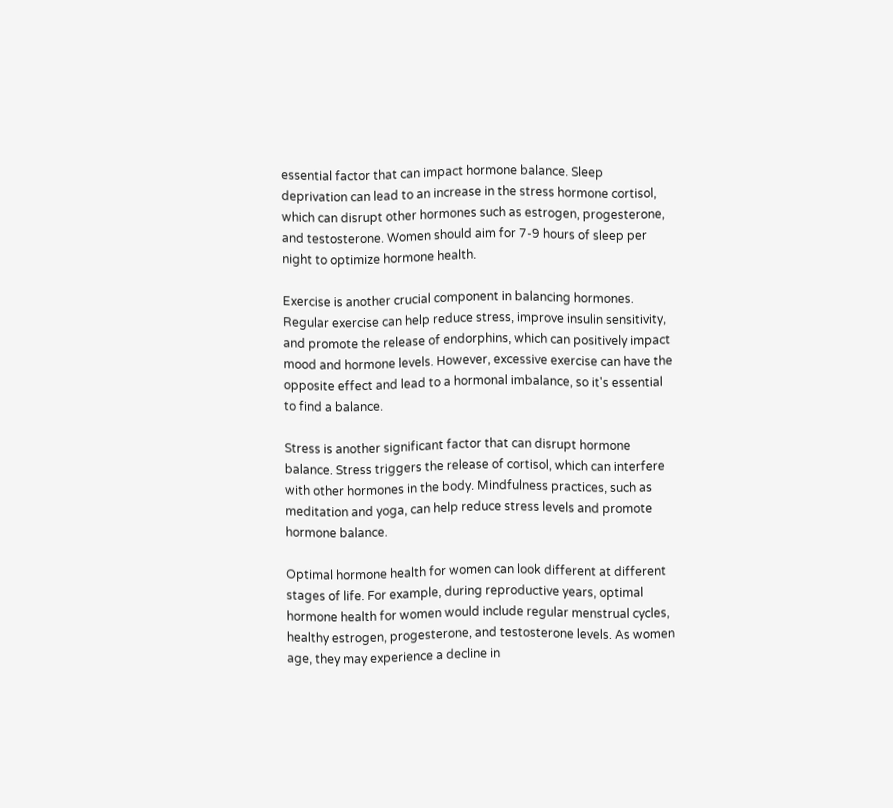essential factor that can impact hormone balance. Sleep deprivation can lead to an increase in the stress hormone cortisol, which can disrupt other hormones such as estrogen, progesterone, and testosterone. Women should aim for 7-9 hours of sleep per night to optimize hormone health.

Exercise is another crucial component in balancing hormones. Regular exercise can help reduce stress, improve insulin sensitivity, and promote the release of endorphins, which can positively impact mood and hormone levels. However, excessive exercise can have the opposite effect and lead to a hormonal imbalance, so it's essential to find a balance.

Stress is another significant factor that can disrupt hormone balance. Stress triggers the release of cortisol, which can interfere with other hormones in the body. Mindfulness practices, such as meditation and yoga, can help reduce stress levels and promote hormone balance.

Optimal hormone health for women can look different at different stages of life. For example, during reproductive years, optimal hormone health for women would include regular menstrual cycles, healthy estrogen, progesterone, and testosterone levels. As women age, they may experience a decline in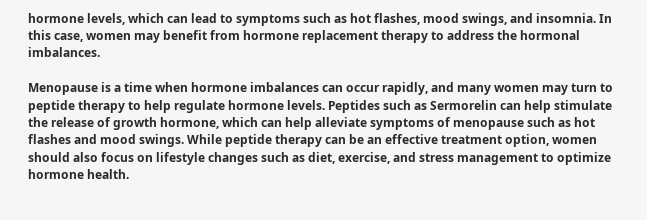hormone levels, which can lead to symptoms such as hot flashes, mood swings, and insomnia. In this case, women may benefit from hormone replacement therapy to address the hormonal imbalances.

Menopause is a time when hormone imbalances can occur rapidly, and many women may turn to peptide therapy to help regulate hormone levels. Peptides such as Sermorelin can help stimulate the release of growth hormone, which can help alleviate symptoms of menopause such as hot flashes and mood swings. While peptide therapy can be an effective treatment option, women should also focus on lifestyle changes such as diet, exercise, and stress management to optimize hormone health.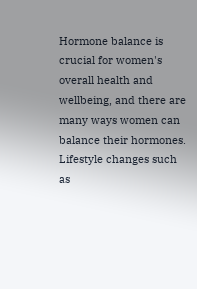Hormone balance is crucial for women's overall health and wellbeing, and there are many ways women can balance their hormones. Lifestyle changes such as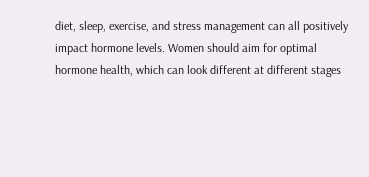diet, sleep, exercise, and stress management can all positively impact hormone levels. Women should aim for optimal hormone health, which can look different at different stages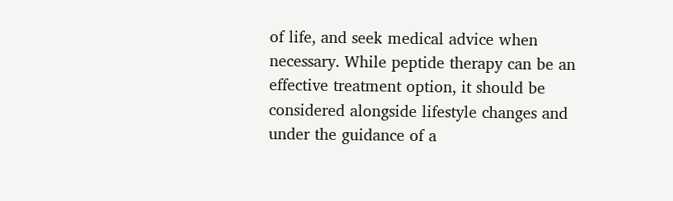of life, and seek medical advice when necessary. While peptide therapy can be an effective treatment option, it should be considered alongside lifestyle changes and under the guidance of a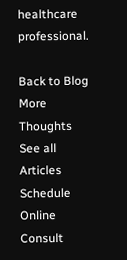healthcare professional.

Back to Blog
More Thoughts
See all Articles
Schedule Online Consult